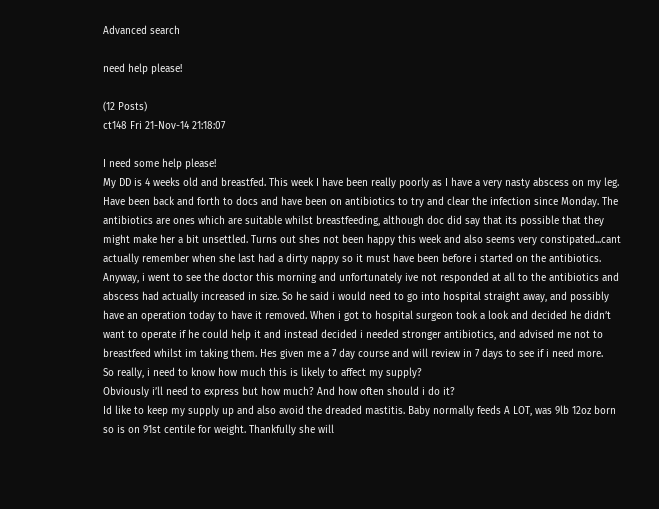Advanced search

need help please!

(12 Posts)
ct148 Fri 21-Nov-14 21:18:07

I need some help please!
My DD is 4 weeks old and breastfed. This week I have been really poorly as I have a very nasty abscess on my leg. Have been back and forth to docs and have been on antibiotics to try and clear the infection since Monday. The antibiotics are ones which are suitable whilst breastfeeding, although doc did say that its possible that they might make her a bit unsettled. Turns out shes not been happy this week and also seems very constipated...cant actually remember when she last had a dirty nappy so it must have been before i started on the antibiotics.
Anyway, i went to see the doctor this morning and unfortunately ive not responded at all to the antibiotics and abscess had actually increased in size. So he said i would need to go into hospital straight away, and possibly have an operation today to have it removed. When i got to hospital surgeon took a look and decided he didn’t want to operate if he could help it and instead decided i needed stronger antibiotics, and advised me not to breastfeed whilst im taking them. Hes given me a 7 day course and will review in 7 days to see if i need more.
So really, i need to know how much this is likely to affect my supply?
Obviously i’ll need to express but how much? And how often should i do it?
Id like to keep my supply up and also avoid the dreaded mastitis. Baby normally feeds A LOT, was 9lb 12oz born so is on 91st centile for weight. Thankfully she will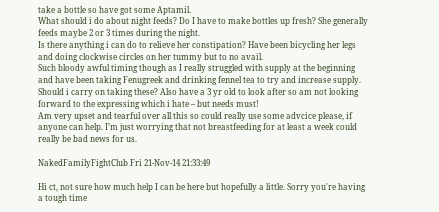take a bottle so have got some Aptamil.
What should i do about night feeds? Do I have to make bottles up fresh? She generally feeds maybe 2 or 3 times during the night.
Is there anything i can do to relieve her constipation? Have been bicycling her legs and doing clockwise circles on her tummy but to no avail.
Such bloody awful timing though as I really struggled with supply at the beginning and have been taking Fenugreek and drinking fennel tea to try and increase supply. Should i carry on taking these? Also have a 3 yr old to look after so am not looking forward to the expressing which i hate – but needs must!
Am very upset and tearful over all this so could really use some advcice please, if anyone can help. I’m just worrying that not breastfeeding for at least a week could really be bad news for us.

NakedFamilyFightClub Fri 21-Nov-14 21:33:49

Hi ct, not sure how much help I can be here but hopefully a little. Sorry you're having a tough time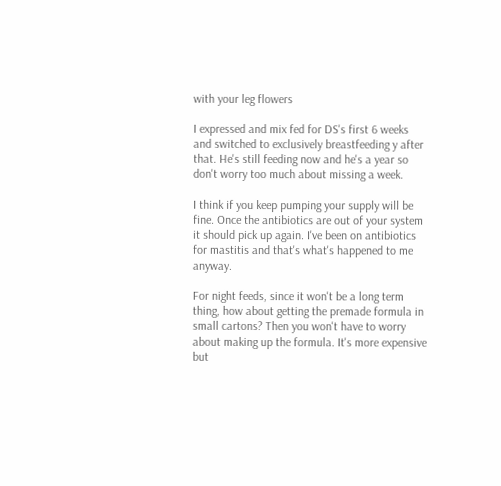with your leg flowers

I expressed and mix fed for DS's first 6 weeks and switched to exclusively breastfeeding y after that. He's still feeding now and he's a year so don't worry too much about missing a week.

I think if you keep pumping your supply will be fine. Once the antibiotics are out of your system it should pick up again. I've been on antibiotics for mastitis and that's what's happened to me anyway.

For night feeds, since it won't be a long term thing, how about getting the premade formula in small cartons? Then you won't have to worry about making up the formula. It's more expensive but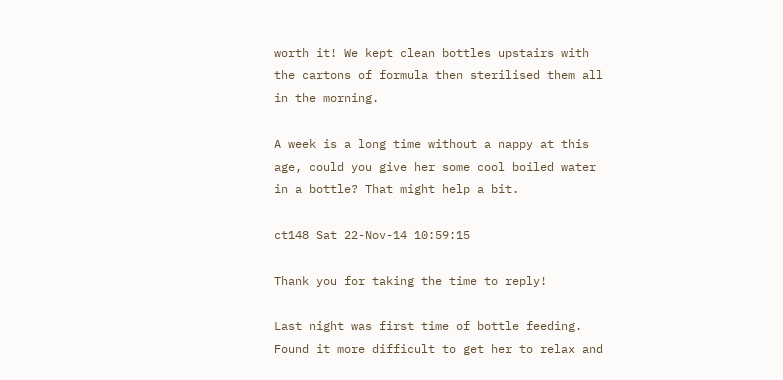worth it! We kept clean bottles upstairs with the cartons of formula then sterilised them all in the morning.

A week is a long time without a nappy at this age, could you give her some cool boiled water in a bottle? That might help a bit.

ct148 Sat 22-Nov-14 10:59:15

Thank you for taking the time to reply!

Last night was first time of bottle feeding. Found it more difficult to get her to relax and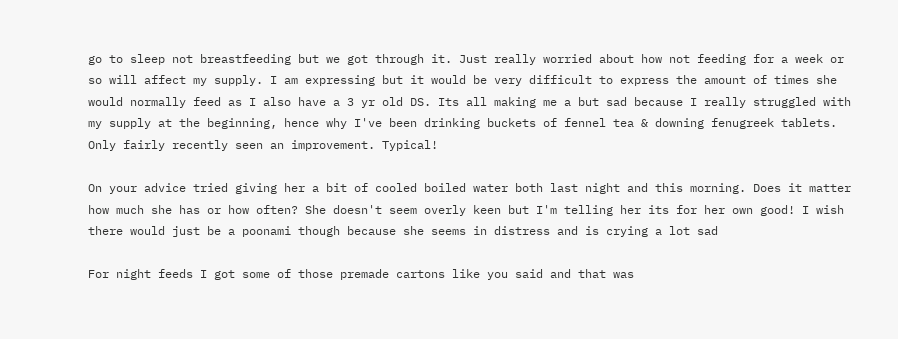go to sleep not breastfeeding but we got through it. Just really worried about how not feeding for a week or so will affect my supply. I am expressing but it would be very difficult to express the amount of times she would normally feed as I also have a 3 yr old DS. Its all making me a but sad because I really struggled with my supply at the beginning, hence why I've been drinking buckets of fennel tea & downing fenugreek tablets. Only fairly recently seen an improvement. Typical!

On your advice tried giving her a bit of cooled boiled water both last night and this morning. Does it matter how much she has or how often? She doesn't seem overly keen but I'm telling her its for her own good! I wish there would just be a poonami though because she seems in distress and is crying a lot sad

For night feeds I got some of those premade cartons like you said and that was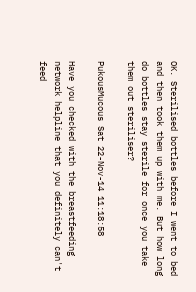OK. Sterilised bottles before I went to bed and then took them up with me. But how long do bottles stay sterile for once you take them out steriliser?

PukousMucous Sat 22-Nov-14 11:18:58

Have you checked with the breastfeeding network helpline that you definitely can't feed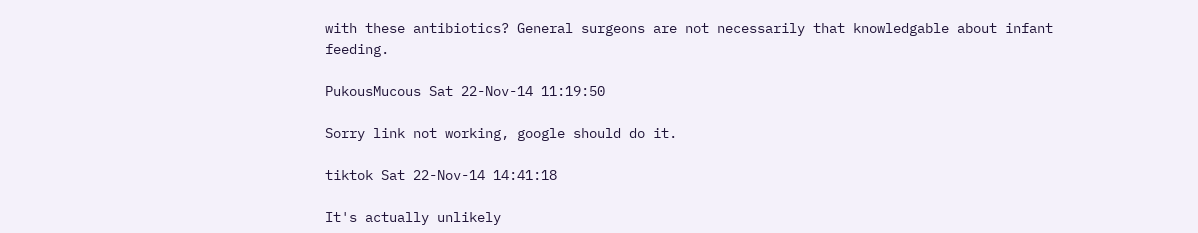with these antibiotics? General surgeons are not necessarily that knowledgable about infant feeding.

PukousMucous Sat 22-Nov-14 11:19:50

Sorry link not working, google should do it.

tiktok Sat 22-Nov-14 14:41:18

It's actually unlikely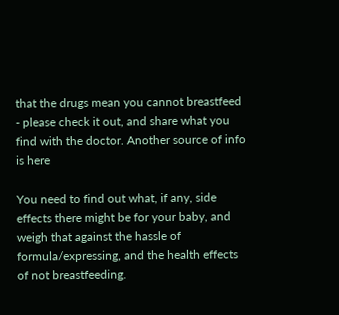that the drugs mean you cannot breastfeed - please check it out, and share what you find with the doctor. Another source of info is here

You need to find out what, if any, side effects there might be for your baby, and weigh that against the hassle of formula/expressing, and the health effects of not breastfeeding.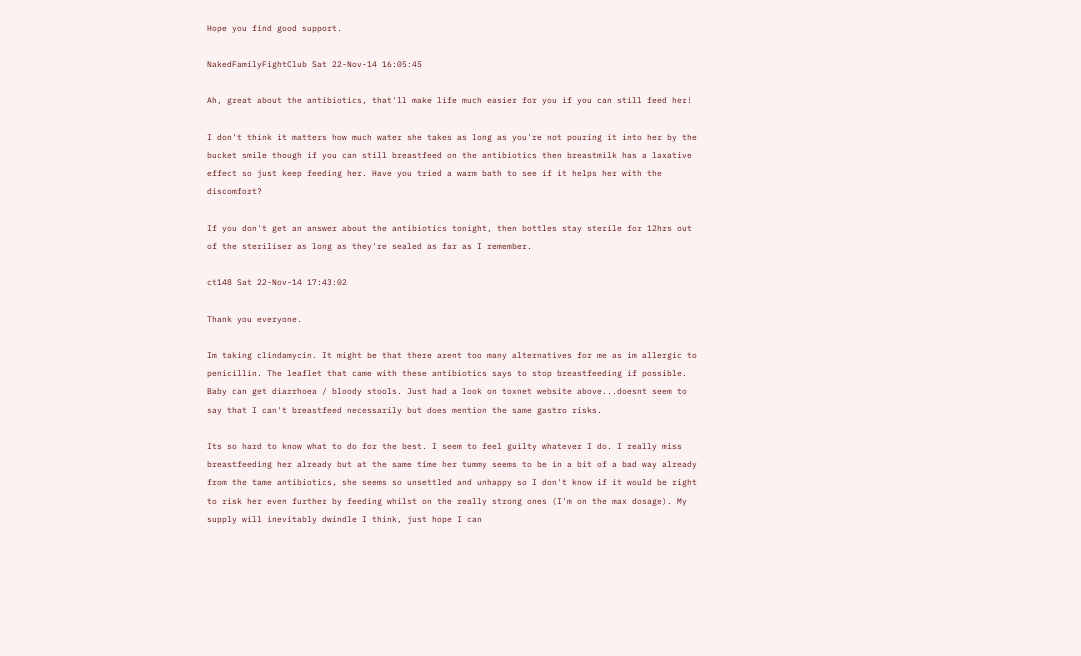Hope you find good support.

NakedFamilyFightClub Sat 22-Nov-14 16:05:45

Ah, great about the antibiotics, that'll make life much easier for you if you can still feed her!

I don't think it matters how much water she takes as long as you're not pouring it into her by the bucket smile though if you can still breastfeed on the antibiotics then breastmilk has a laxative effect so just keep feeding her. Have you tried a warm bath to see if it helps her with the discomfort?

If you don't get an answer about the antibiotics tonight, then bottles stay sterile for 12hrs out of the steriliser as long as they're sealed as far as I remember.

ct148 Sat 22-Nov-14 17:43:02

Thank you everyone.

Im taking clindamycin. It might be that there arent too many alternatives for me as im allergic to penicillin. The leaflet that came with these antibiotics says to stop breastfeeding if possible. Baby can get diarrhoea / bloody stools. Just had a look on toxnet website above...doesnt seem to say that I can't breastfeed necessarily but does mention the same gastro risks.

Its so hard to know what to do for the best. I seem to feel guilty whatever I do. I really miss breastfeeding her already but at the same time her tummy seems to be in a bit of a bad way already from the tame antibiotics, she seems so unsettled and unhappy so I don't know if it would be right to risk her even further by feeding whilst on the really strong ones (I'm on the max dosage). My supply will inevitably dwindle I think, just hope I can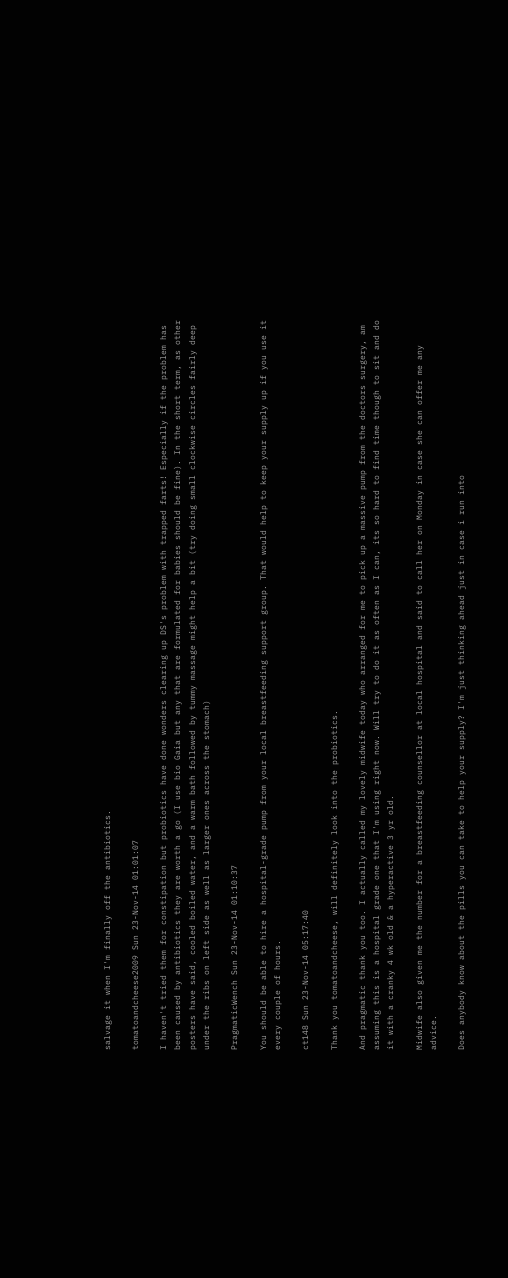salvage it when I'm finally off the antibiotics.

tomatoandcheese2009 Sun 23-Nov-14 01:01:07

I haven't tried them for constipation but probiotics have done wonders clearing up DS's problem with trapped farts! Especially if the problem has been caused by antibiotics they are worth a go (I use bio Gaia but any that are formulated for babies should be fine). In the short term, as other posters have said, cooled boiled water, and a warm bath followed by tummy massage might help a bit (try doing small clockwise circles fairly deep under the ribs on left side as well as larger ones across the stomach)

PragmaticWench Sun 23-Nov-14 01:10:37

You should be able to hire a hospital-grade pump from your local breastfeeding support group. That would help to keep your supply up if you use it every couple of hours.

ct148 Sun 23-Nov-14 05:17:40

Thank you tomatoandcheese, will definitely look into the probiotics.

And pragmatic thank you too. I actually called my lovely midwife today who arranged for me to pick up a massive pump from the doctors surgery, am assuming this is a hospital grade one that I'm using right now. Will try to do it as often as I can, its so hard to find time though to sit and do it with a cranky 4 wk old & a hyperactive 3 yr old.

Midwife also given me the number for a breastfeeding counsellor at local hospital and said to call her on Monday in case she can offer me any advice.

Does anybody know about the pills you can take to help your supply? I'm just thinking ahead just in case i run into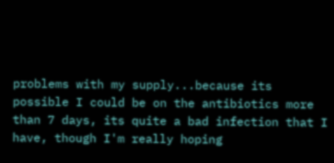problems with my supply...because its possible I could be on the antibiotics more than 7 days, its quite a bad infection that I have, though I'm really hoping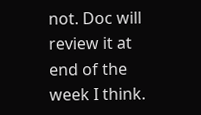not. Doc will review it at end of the week I think.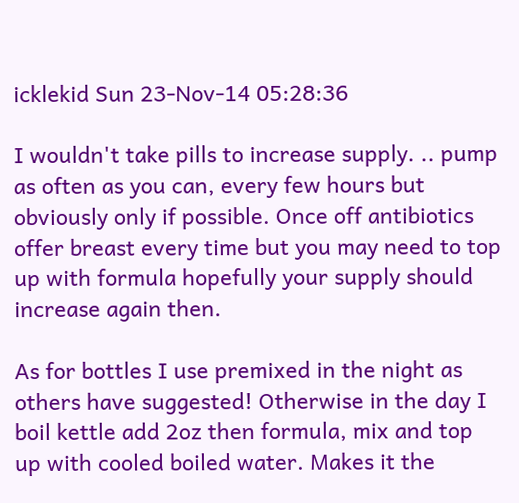icklekid Sun 23-Nov-14 05:28:36

I wouldn't take pills to increase supply. .. pump as often as you can, every few hours but obviously only if possible. Once off antibiotics offer breast every time but you may need to top up with formula hopefully your supply should increase again then.

As for bottles I use premixed in the night as others have suggested! Otherwise in the day I boil kettle add 2oz then formula, mix and top up with cooled boiled water. Makes it the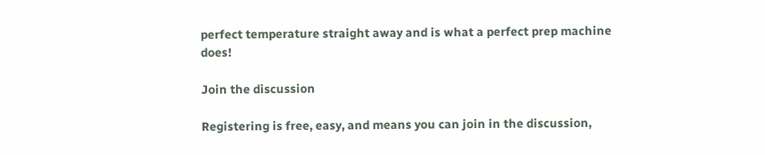perfect temperature straight away and is what a perfect prep machine does!

Join the discussion

Registering is free, easy, and means you can join in the discussion,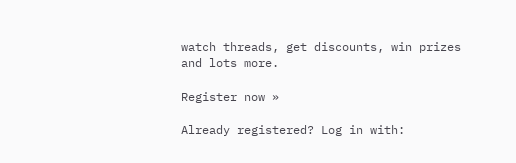watch threads, get discounts, win prizes and lots more.

Register now »

Already registered? Log in with: